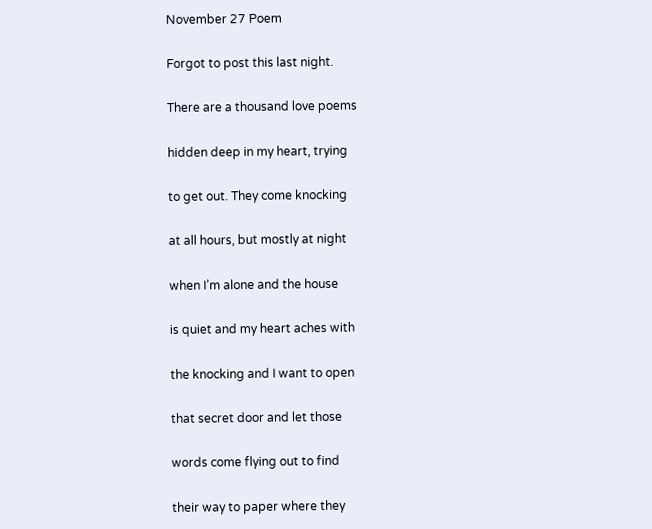November 27 Poem

Forgot to post this last night.

There are a thousand love poems

hidden deep in my heart, trying

to get out. They come knocking

at all hours, but mostly at night

when I’m alone and the house

is quiet and my heart aches with

the knocking and I want to open

that secret door and let those

words come flying out to find

their way to paper where they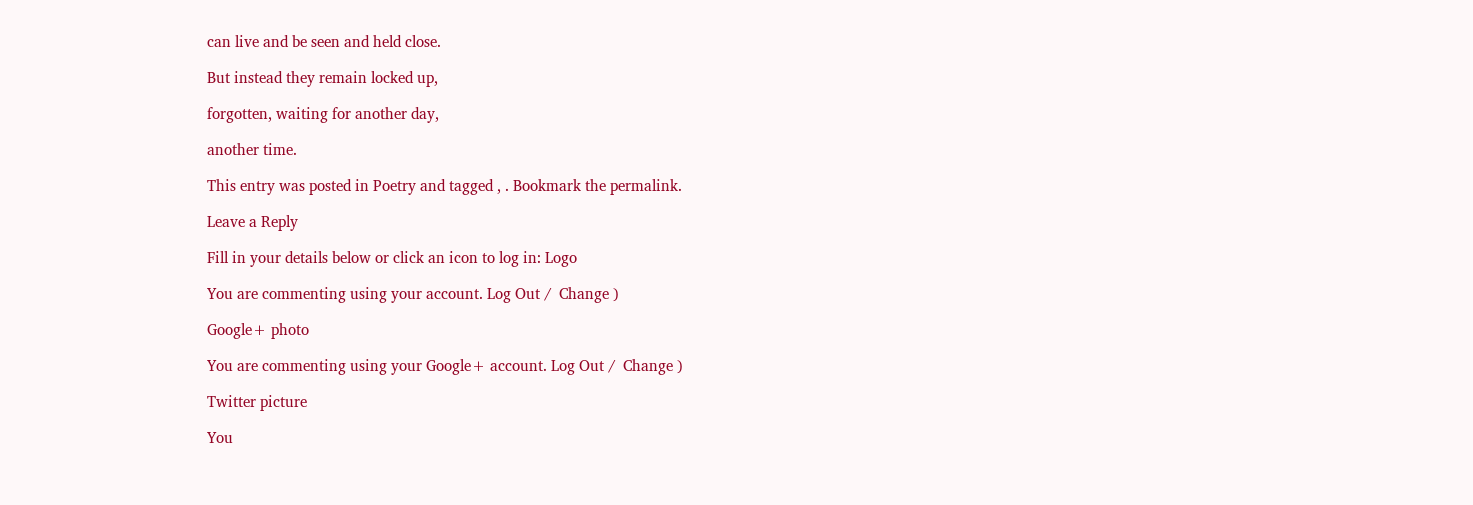can live and be seen and held close.

But instead they remain locked up,

forgotten, waiting for another day,

another time.

This entry was posted in Poetry and tagged , . Bookmark the permalink.

Leave a Reply

Fill in your details below or click an icon to log in: Logo

You are commenting using your account. Log Out /  Change )

Google+ photo

You are commenting using your Google+ account. Log Out /  Change )

Twitter picture

You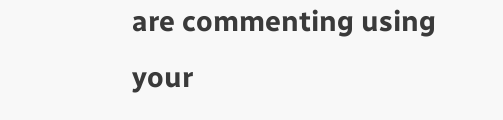are commenting using your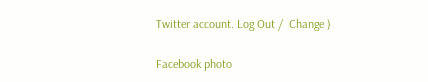Twitter account. Log Out /  Change )

Facebook photo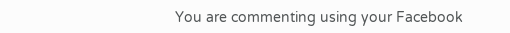You are commenting using your Facebook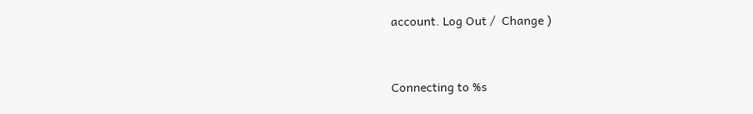account. Log Out /  Change )


Connecting to %s